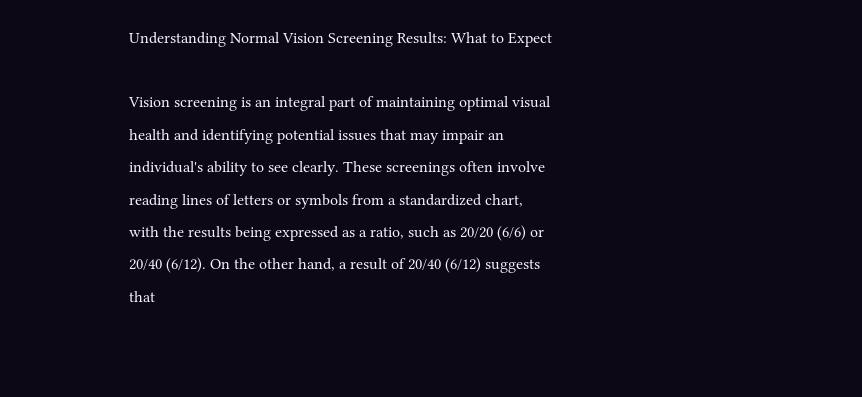Understanding Normal Vision Screening Results: What to Expect

Vision screening is an integral part of maintaining optimal visual health and identifying potential issues that may impair an individual's ability to see clearly. These screenings often involve reading lines of letters or symbols from a standardized chart, with the results being expressed as a ratio, such as 20/20 (6/6) or 20/40 (6/12). On the other hand, a result of 20/40 (6/12) suggests that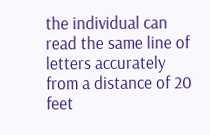the individual can read the same line of letters accurately from a distance of 20 feet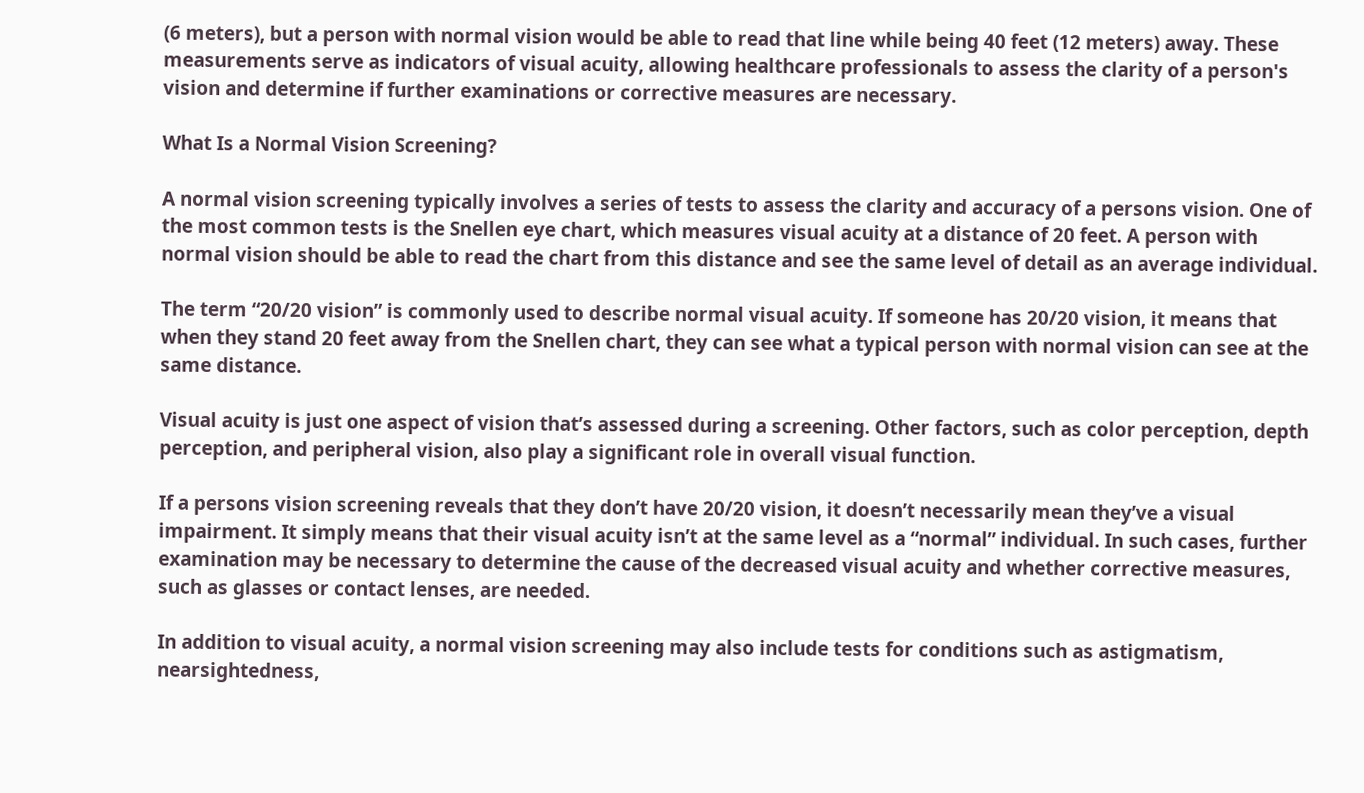(6 meters), but a person with normal vision would be able to read that line while being 40 feet (12 meters) away. These measurements serve as indicators of visual acuity, allowing healthcare professionals to assess the clarity of a person's vision and determine if further examinations or corrective measures are necessary.

What Is a Normal Vision Screening?

A normal vision screening typically involves a series of tests to assess the clarity and accuracy of a persons vision. One of the most common tests is the Snellen eye chart, which measures visual acuity at a distance of 20 feet. A person with normal vision should be able to read the chart from this distance and see the same level of detail as an average individual.

The term “20/20 vision” is commonly used to describe normal visual acuity. If someone has 20/20 vision, it means that when they stand 20 feet away from the Snellen chart, they can see what a typical person with normal vision can see at the same distance.

Visual acuity is just one aspect of vision that’s assessed during a screening. Other factors, such as color perception, depth perception, and peripheral vision, also play a significant role in overall visual function.

If a persons vision screening reveals that they don’t have 20/20 vision, it doesn’t necessarily mean they’ve a visual impairment. It simply means that their visual acuity isn’t at the same level as a “normal” individual. In such cases, further examination may be necessary to determine the cause of the decreased visual acuity and whether corrective measures, such as glasses or contact lenses, are needed.

In addition to visual acuity, a normal vision screening may also include tests for conditions such as astigmatism, nearsightedness,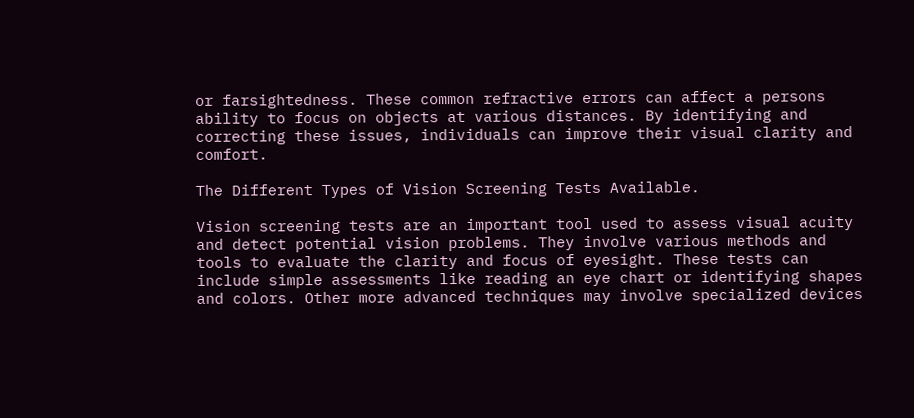or farsightedness. These common refractive errors can affect a persons ability to focus on objects at various distances. By identifying and correcting these issues, individuals can improve their visual clarity and comfort.

The Different Types of Vision Screening Tests Available.

Vision screening tests are an important tool used to assess visual acuity and detect potential vision problems. They involve various methods and tools to evaluate the clarity and focus of eyesight. These tests can include simple assessments like reading an eye chart or identifying shapes and colors. Other more advanced techniques may involve specialized devices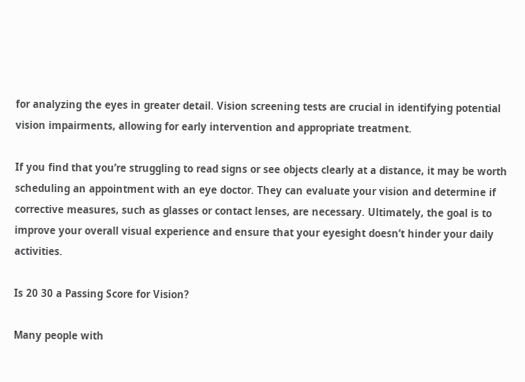for analyzing the eyes in greater detail. Vision screening tests are crucial in identifying potential vision impairments, allowing for early intervention and appropriate treatment.

If you find that you’re struggling to read signs or see objects clearly at a distance, it may be worth scheduling an appointment with an eye doctor. They can evaluate your vision and determine if corrective measures, such as glasses or contact lenses, are necessary. Ultimately, the goal is to improve your overall visual experience and ensure that your eyesight doesn’t hinder your daily activities.

Is 20 30 a Passing Score for Vision?

Many people with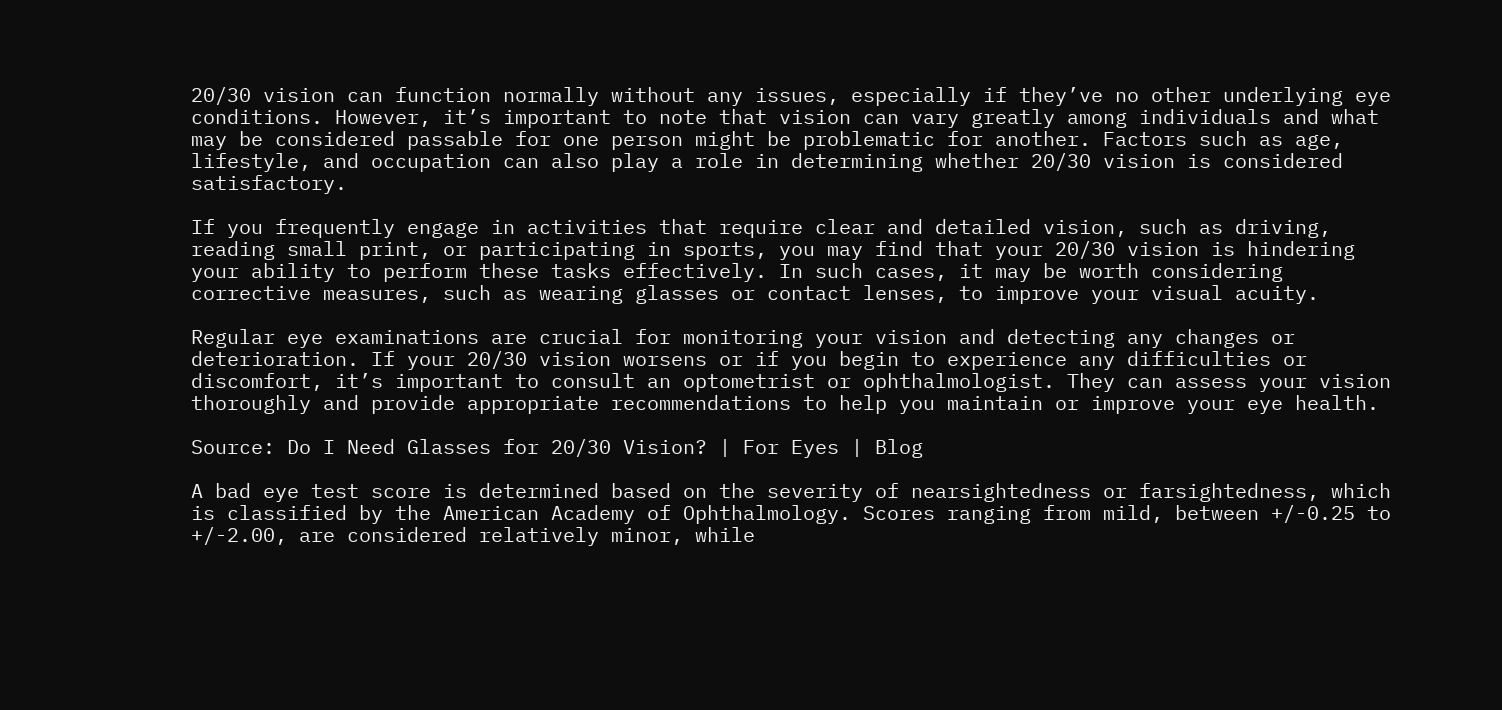20/30 vision can function normally without any issues, especially if they’ve no other underlying eye conditions. However, it’s important to note that vision can vary greatly among individuals and what may be considered passable for one person might be problematic for another. Factors such as age, lifestyle, and occupation can also play a role in determining whether 20/30 vision is considered satisfactory.

If you frequently engage in activities that require clear and detailed vision, such as driving, reading small print, or participating in sports, you may find that your 20/30 vision is hindering your ability to perform these tasks effectively. In such cases, it may be worth considering corrective measures, such as wearing glasses or contact lenses, to improve your visual acuity.

Regular eye examinations are crucial for monitoring your vision and detecting any changes or deterioration. If your 20/30 vision worsens or if you begin to experience any difficulties or discomfort, it’s important to consult an optometrist or ophthalmologist. They can assess your vision thoroughly and provide appropriate recommendations to help you maintain or improve your eye health.

Source: Do I Need Glasses for 20/30 Vision? | For Eyes | Blog

A bad eye test score is determined based on the severity of nearsightedness or farsightedness, which is classified by the American Academy of Ophthalmology. Scores ranging from mild, between +/-0.25 to +/-2.00, are considered relatively minor, while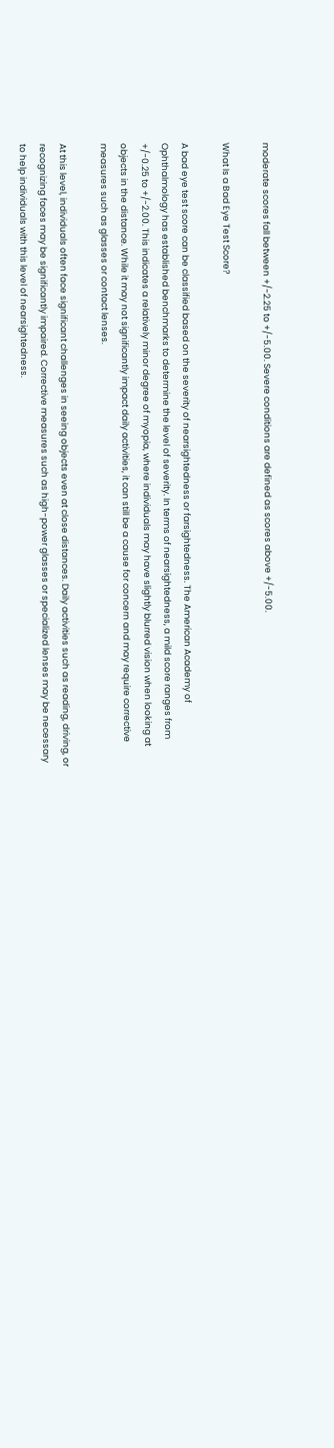moderate scores fall between +/-2.25 to +/-5.00. Severe conditions are defined as scores above +/-5.00.

What Is a Bad Eye Test Score?

A bad eye test score can be classified based on the severity of nearsightedness or farsightedness. The American Academy of Ophthalmology has established benchmarks to determine the level of severity. In terms of nearsightedness, a mild score ranges from +/-0.25 to +/-2.00. This indicates a relatively minor degree of myopia, where individuals may have slightly blurred vision when looking at objects in the distance. While it may not significantly impact daily activities, it can still be a cause for concern and may require corrective measures such as glasses or contact lenses.

At this level, individuals often face significant challenges in seeing objects even at close distances. Daily activities such as reading, driving, or recognizing faces may be significantly impaired. Corrective measures such as high-power glasses or specialized lenses may be necessary to help individuals with this level of nearsightedness.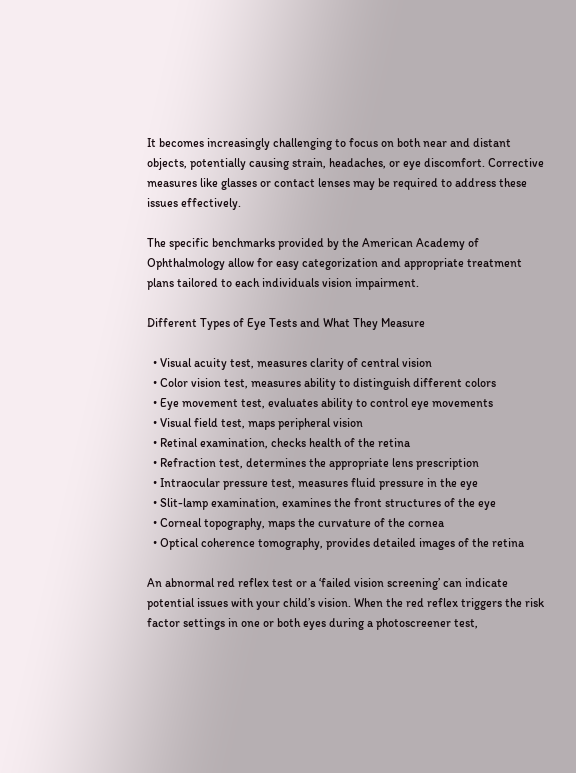It becomes increasingly challenging to focus on both near and distant objects, potentially causing strain, headaches, or eye discomfort. Corrective measures like glasses or contact lenses may be required to address these issues effectively.

The specific benchmarks provided by the American Academy of Ophthalmology allow for easy categorization and appropriate treatment plans tailored to each individuals vision impairment.

Different Types of Eye Tests and What They Measure

  • Visual acuity test, measures clarity of central vision
  • Color vision test, measures ability to distinguish different colors
  • Eye movement test, evaluates ability to control eye movements
  • Visual field test, maps peripheral vision
  • Retinal examination, checks health of the retina
  • Refraction test, determines the appropriate lens prescription
  • Intraocular pressure test, measures fluid pressure in the eye
  • Slit-lamp examination, examines the front structures of the eye
  • Corneal topography, maps the curvature of the cornea
  • Optical coherence tomography, provides detailed images of the retina

An abnormal red reflex test or a ‘failed vision screening’ can indicate potential issues with your child’s vision. When the red reflex triggers the risk factor settings in one or both eyes during a photoscreener test,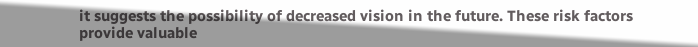it suggests the possibility of decreased vision in the future. These risk factors provide valuable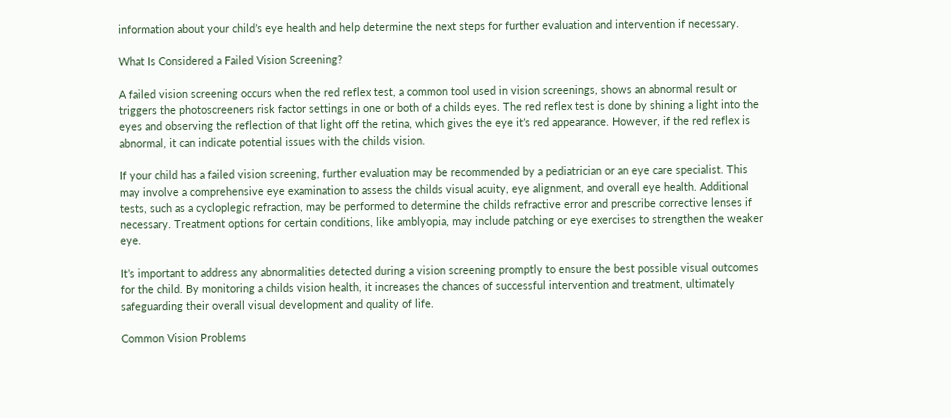information about your child’s eye health and help determine the next steps for further evaluation and intervention if necessary.

What Is Considered a Failed Vision Screening?

A failed vision screening occurs when the red reflex test, a common tool used in vision screenings, shows an abnormal result or triggers the photoscreeners risk factor settings in one or both of a childs eyes. The red reflex test is done by shining a light into the eyes and observing the reflection of that light off the retina, which gives the eye it’s red appearance. However, if the red reflex is abnormal, it can indicate potential issues with the childs vision.

If your child has a failed vision screening, further evaluation may be recommended by a pediatrician or an eye care specialist. This may involve a comprehensive eye examination to assess the childs visual acuity, eye alignment, and overall eye health. Additional tests, such as a cycloplegic refraction, may be performed to determine the childs refractive error and prescribe corrective lenses if necessary. Treatment options for certain conditions, like amblyopia, may include patching or eye exercises to strengthen the weaker eye.

It’s important to address any abnormalities detected during a vision screening promptly to ensure the best possible visual outcomes for the child. By monitoring a childs vision health, it increases the chances of successful intervention and treatment, ultimately safeguarding their overall visual development and quality of life.

Common Vision Problems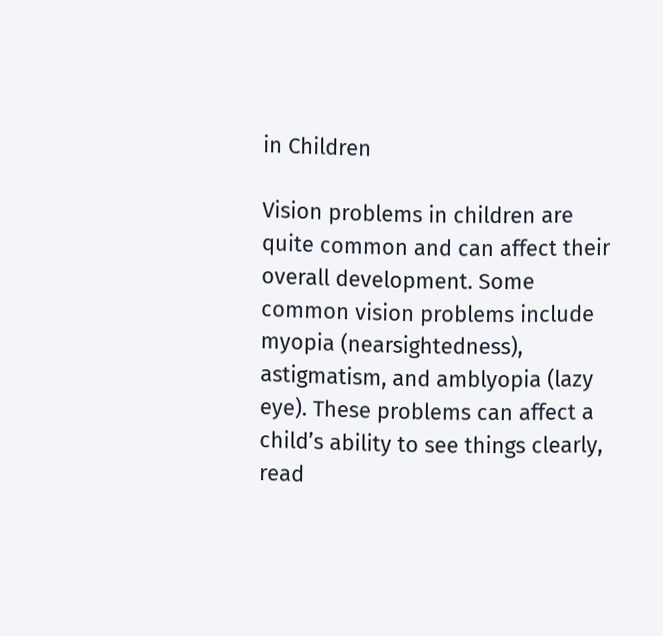in Children

Vision problems in children are quite common and can affect their overall development. Some common vision problems include myopia (nearsightedness), astigmatism, and amblyopia (lazy eye). These problems can affect a child’s ability to see things clearly, read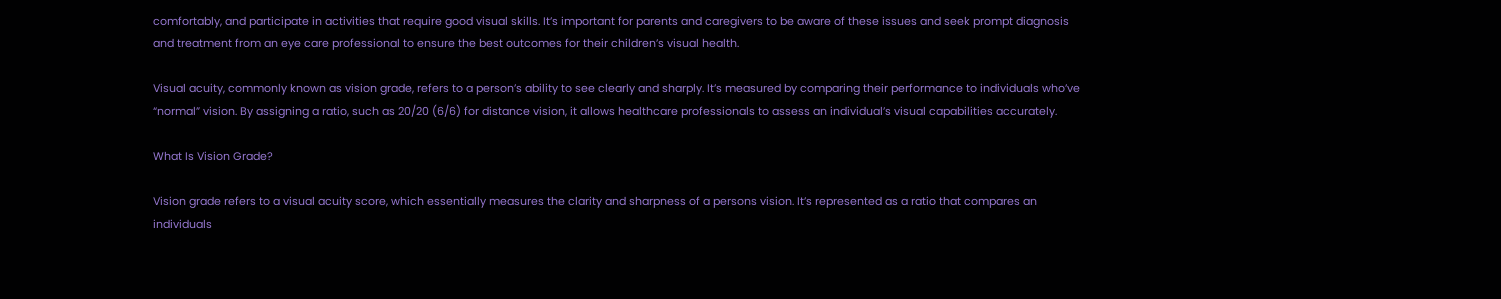comfortably, and participate in activities that require good visual skills. It’s important for parents and caregivers to be aware of these issues and seek prompt diagnosis and treatment from an eye care professional to ensure the best outcomes for their children’s visual health.

Visual acuity, commonly known as vision grade, refers to a person’s ability to see clearly and sharply. It’s measured by comparing their performance to individuals who’ve “normal” vision. By assigning a ratio, such as 20/20 (6/6) for distance vision, it allows healthcare professionals to assess an individual’s visual capabilities accurately.

What Is Vision Grade?

Vision grade refers to a visual acuity score, which essentially measures the clarity and sharpness of a persons vision. It’s represented as a ratio that compares an individuals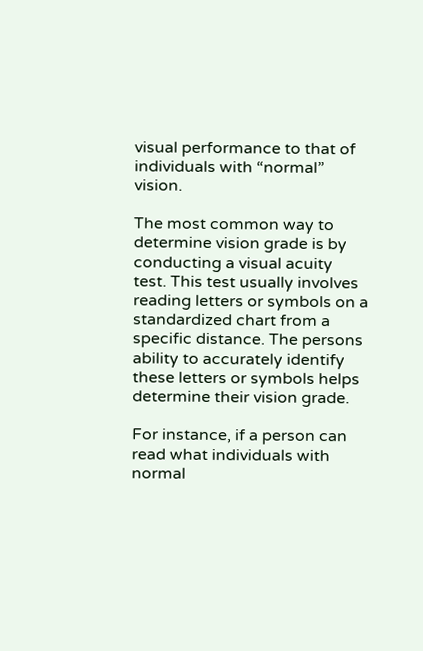visual performance to that of individuals with “normal” vision.

The most common way to determine vision grade is by conducting a visual acuity test. This test usually involves reading letters or symbols on a standardized chart from a specific distance. The persons ability to accurately identify these letters or symbols helps determine their vision grade.

For instance, if a person can read what individuals with normal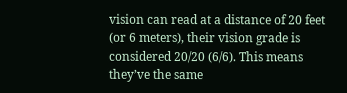vision can read at a distance of 20 feet (or 6 meters), their vision grade is considered 20/20 (6/6). This means they’ve the same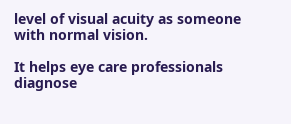level of visual acuity as someone with normal vision.

It helps eye care professionals diagnose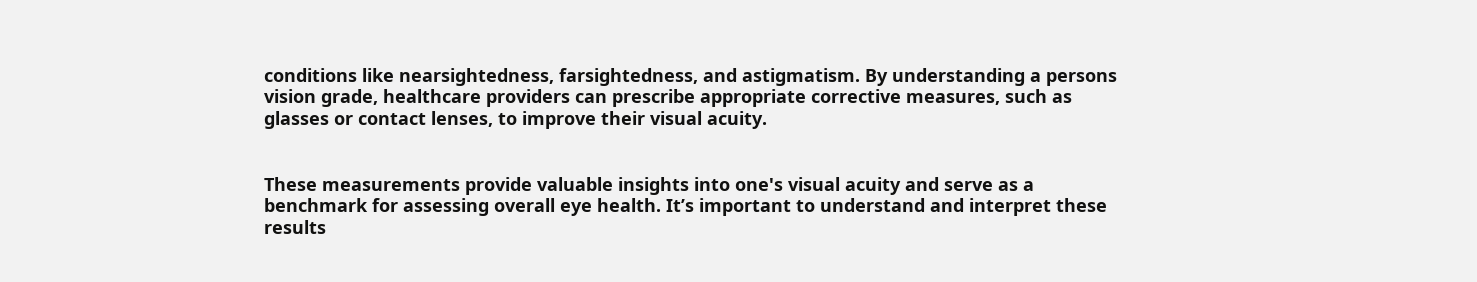conditions like nearsightedness, farsightedness, and astigmatism. By understanding a persons vision grade, healthcare providers can prescribe appropriate corrective measures, such as glasses or contact lenses, to improve their visual acuity.


These measurements provide valuable insights into one's visual acuity and serve as a benchmark for assessing overall eye health. It’s important to understand and interpret these results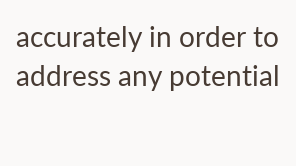accurately in order to address any potential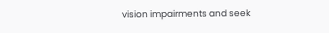vision impairments and seek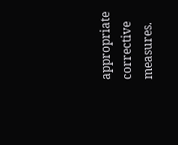appropriate corrective measures.